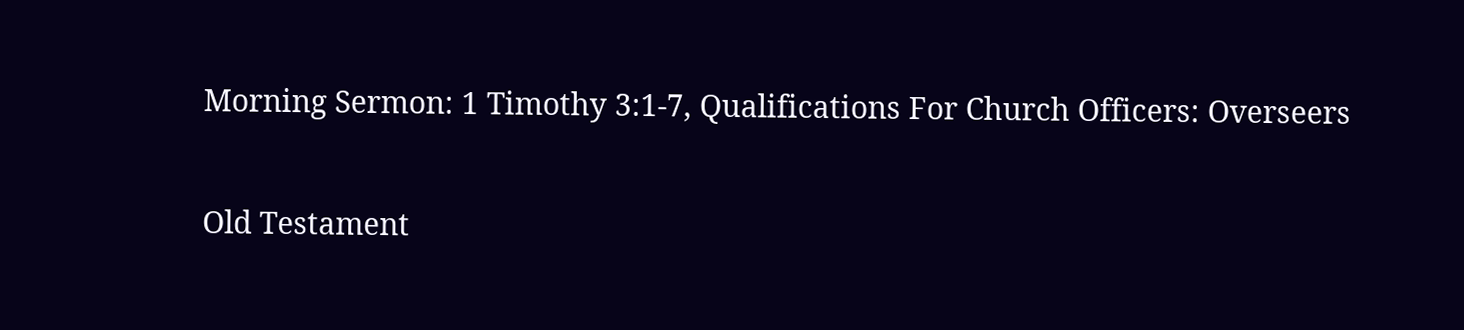Morning Sermon: 1 Timothy 3:1-7, Qualifications For Church Officers: Overseers

Old Testament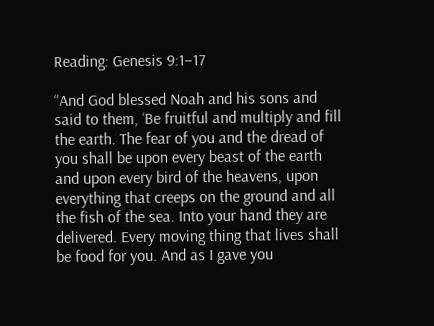Reading: Genesis 9:1–17

“And God blessed Noah and his sons and said to them, ‘Be fruitful and multiply and fill the earth. The fear of you and the dread of you shall be upon every beast of the earth and upon every bird of the heavens, upon everything that creeps on the ground and all the fish of the sea. Into your hand they are delivered. Every moving thing that lives shall be food for you. And as I gave you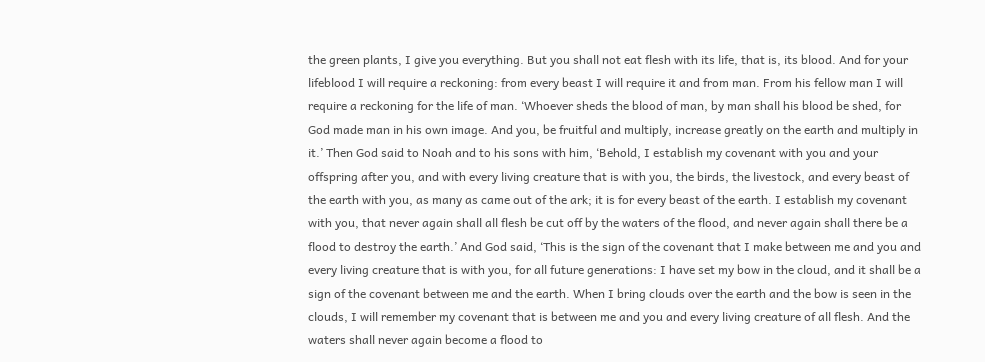the green plants, I give you everything. But you shall not eat flesh with its life, that is, its blood. And for your lifeblood I will require a reckoning: from every beast I will require it and from man. From his fellow man I will require a reckoning for the life of man. ‘Whoever sheds the blood of man, by man shall his blood be shed, for God made man in his own image. And you, be fruitful and multiply, increase greatly on the earth and multiply in it.’ Then God said to Noah and to his sons with him, ‘Behold, I establish my covenant with you and your offspring after you, and with every living creature that is with you, the birds, the livestock, and every beast of the earth with you, as many as came out of the ark; it is for every beast of the earth. I establish my covenant with you, that never again shall all flesh be cut off by the waters of the flood, and never again shall there be a flood to destroy the earth.’ And God said, ‘This is the sign of the covenant that I make between me and you and every living creature that is with you, for all future generations: I have set my bow in the cloud, and it shall be a sign of the covenant between me and the earth. When I bring clouds over the earth and the bow is seen in the clouds, I will remember my covenant that is between me and you and every living creature of all flesh. And the waters shall never again become a flood to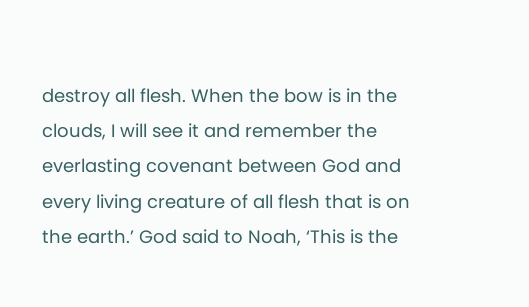destroy all flesh. When the bow is in the clouds, I will see it and remember the everlasting covenant between God and every living creature of all flesh that is on the earth.’ God said to Noah, ‘This is the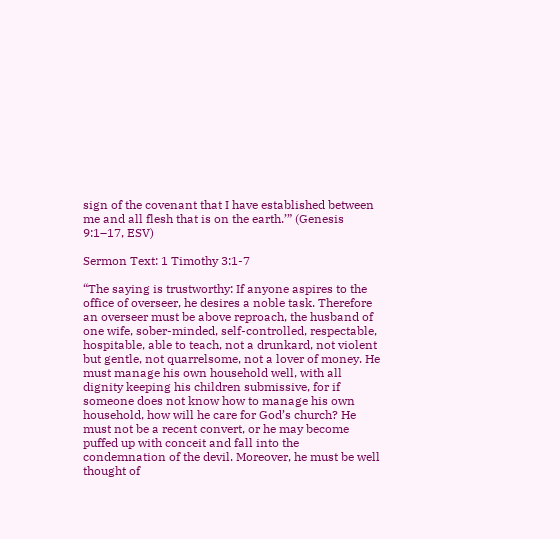sign of the covenant that I have established between me and all flesh that is on the earth.’” (Genesis 9:1–17, ESV)

Sermon Text: 1 Timothy 3:1-7

“The saying is trustworthy: If anyone aspires to the office of overseer, he desires a noble task. Therefore an overseer must be above reproach, the husband of one wife, sober-minded, self-controlled, respectable, hospitable, able to teach, not a drunkard, not violent but gentle, not quarrelsome, not a lover of money. He must manage his own household well, with all dignity keeping his children submissive, for if someone does not know how to manage his own household, how will he care for God’s church? He must not be a recent convert, or he may become puffed up with conceit and fall into the condemnation of the devil. Moreover, he must be well thought of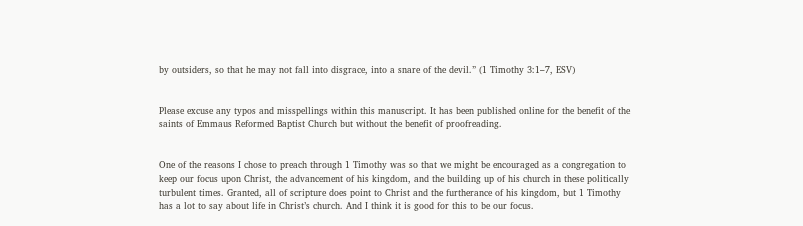by outsiders, so that he may not fall into disgrace, into a snare of the devil.” (1 Timothy 3:1–7, ESV)


Please excuse any typos and misspellings within this manuscript. It has been published online for the benefit of the saints of Emmaus Reformed Baptist Church but without the benefit of proofreading.


One of the reasons I chose to preach through 1 Timothy was so that we might be encouraged as a congregation to keep our focus upon Christ, the advancement of his kingdom, and the building up of his church in these politically turbulent times. Granted, all of scripture does point to Christ and the furtherance of his kingdom, but 1 Timothy has a lot to say about life in Christ’s church. And I think it is good for this to be our focus.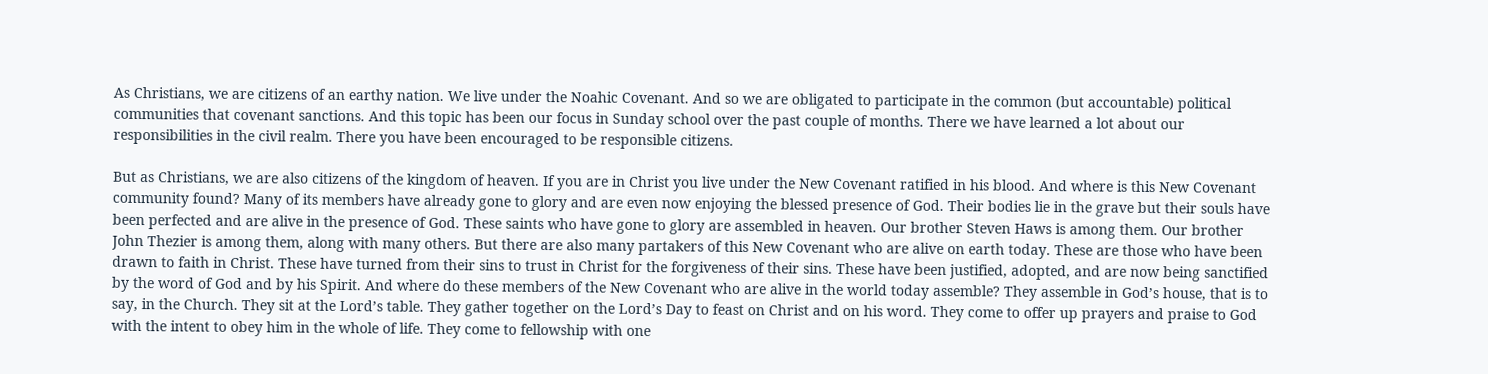As Christians, we are citizens of an earthy nation. We live under the Noahic Covenant. And so we are obligated to participate in the common (but accountable) political communities that covenant sanctions. And this topic has been our focus in Sunday school over the past couple of months. There we have learned a lot about our responsibilities in the civil realm. There you have been encouraged to be responsible citizens.

But as Christians, we are also citizens of the kingdom of heaven. If you are in Christ you live under the New Covenant ratified in his blood. And where is this New Covenant community found? Many of its members have already gone to glory and are even now enjoying the blessed presence of God. Their bodies lie in the grave but their souls have been perfected and are alive in the presence of God. These saints who have gone to glory are assembled in heaven. Our brother Steven Haws is among them. Our brother John Thezier is among them, along with many others. But there are also many partakers of this New Covenant who are alive on earth today. These are those who have been drawn to faith in Christ. These have turned from their sins to trust in Christ for the forgiveness of their sins. These have been justified, adopted, and are now being sanctified by the word of God and by his Spirit. And where do these members of the New Covenant who are alive in the world today assemble? They assemble in God’s house, that is to say, in the Church. They sit at the Lord’s table. They gather together on the Lord’s Day to feast on Christ and on his word. They come to offer up prayers and praise to God with the intent to obey him in the whole of life. They come to fellowship with one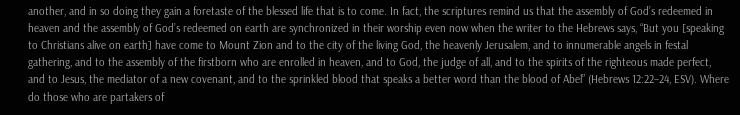another, and in so doing they gain a foretaste of the blessed life that is to come. In fact, the scriptures remind us that the assembly of God’s redeemed in heaven and the assembly of God’s redeemed on earth are synchronized in their worship even now when the writer to the Hebrews says, “But you [speaking to Christians alive on earth] have come to Mount Zion and to the city of the living God, the heavenly Jerusalem, and to innumerable angels in festal gathering, and to the assembly of the firstborn who are enrolled in heaven, and to God, the judge of all, and to the spirits of the righteous made perfect, and to Jesus, the mediator of a new covenant, and to the sprinkled blood that speaks a better word than the blood of Abel” (Hebrews 12:22–24, ESV). Where do those who are partakers of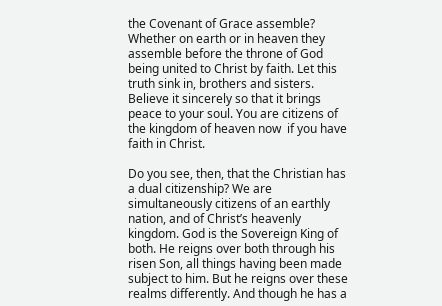the Covenant of Grace assemble? Whether on earth or in heaven they assemble before the throne of God being united to Christ by faith. Let this truth sink in, brothers and sisters. Believe it sincerely so that it brings peace to your soul. You are citizens of the kingdom of heaven now  if you have faith in Christ.

Do you see, then, that the Christian has a dual citizenship? We are simultaneously citizens of an earthly nation, and of Christ’s heavenly kingdom. God is the Sovereign King of both. He reigns over both through his risen Son, all things having been made subject to him. But he reigns over these realms differently. And though he has a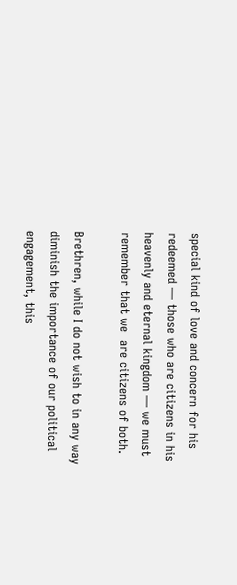special kind of love and concern for his redeemed — those who are citizens in his heavenly and eternal kingdom — we must remember that we  are citizens of both.

Brethren, while I do not wish to in any way diminish the importance of our political engagement, this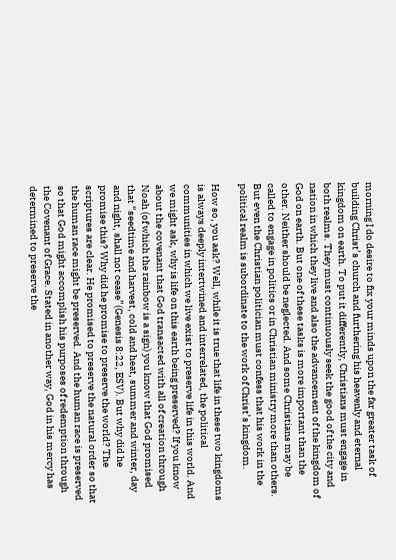morning I do desire to fix your minds upon the far greater task of building Christ’s church and furthering his heavenly and eternal kingdom on earth. To put it differently, Christians must engage in both realms. They must continuously seek the good of the city and nation in which they live and also the advancement of the kingdom of God on earth. But one of these tasks is more important than the other. Neither should be neglected. And some Christians may be called to engage in politics or in Christian ministry more than others. But even the Christian politician must confess that his work in the political realm is subordinate to the work of Christ’s kingdom.

How so, you ask? Well, while it is true that life in these two kingdoms is always deeply intertwined and interrelated, the political communities in which we live exist to preserve life in this world. And we might ask, why is life on this earth being preserved? If you know about the covenant that God transacted with all of creation through Noah (of which the rainbow is a sign) you know that God promised that “seedtime and harvest, cold and heat, summer and winter, day and night, shall not cease”(Genesis 8:22, ESV). But why did he promise this? Why did he promise to preserve the world? The scriptures are clear. He promised to preserve the natural order so that the human race might be preserved. And the human race is preserved so that God might accomplish his purposes of redemption through the Covenant of Grace. Stated in another way, God in his mercy has determined to preserve the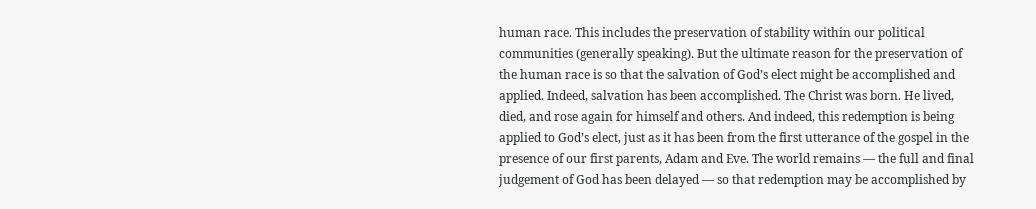human race. This includes the preservation of stability within our political communities (generally speaking). But the ultimate reason for the preservation of the human race is so that the salvation of God’s elect might be accomplished and applied. Indeed, salvation has been accomplished. The Christ was born. He lived, died, and rose again for himself and others. And indeed, this redemption is being applied to God’s elect, just as it has been from the first utterance of the gospel in the presence of our first parents, Adam and Eve. The world remains — the full and final judgement of God has been delayed — so that redemption may be accomplished by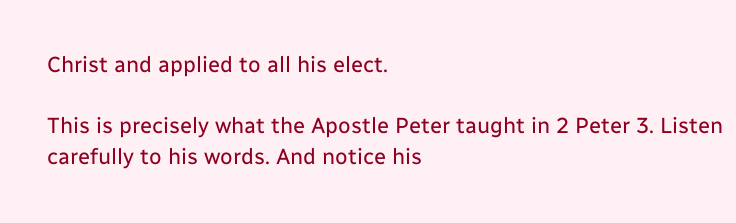Christ and applied to all his elect.

This is precisely what the Apostle Peter taught in 2 Peter 3. Listen carefully to his words. And notice his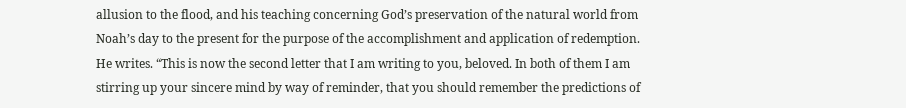allusion to the flood, and his teaching concerning God’s preservation of the natural world from Noah’s day to the present for the purpose of the accomplishment and application of redemption. He writes. “This is now the second letter that I am writing to you, beloved. In both of them I am stirring up your sincere mind by way of reminder, that you should remember the predictions of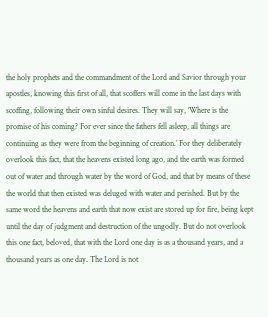the holy prophets and the commandment of the Lord and Savior through your apostles, knowing this first of all, that scoffers will come in the last days with scoffing, following their own sinful desires. They will say, ‘Where is the promise of his coming? For ever since the fathers fell asleep, all things are continuing as they were from the beginning of creation.’ For they deliberately overlook this fact, that the heavens existed long ago, and the earth was formed out of water and through water by the word of God, and that by means of these the world that then existed was deluged with water and perished. But by the same word the heavens and earth that now exist are stored up for fire, being kept until the day of judgment and destruction of the ungodly. But do not overlook this one fact, beloved, that with the Lord one day is as a thousand years, and a thousand years as one day. The Lord is not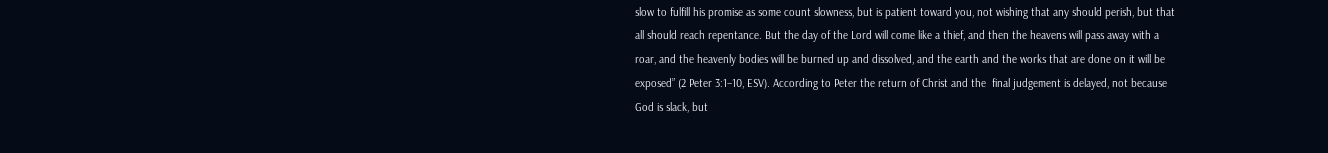slow to fulfill his promise as some count slowness, but is patient toward you, not wishing that any should perish, but that all should reach repentance. But the day of the Lord will come like a thief, and then the heavens will pass away with a roar, and the heavenly bodies will be burned up and dissolved, and the earth and the works that are done on it will be exposed” (2 Peter 3:1–10, ESV). According to Peter the return of Christ and the  final judgement is delayed, not because God is slack, but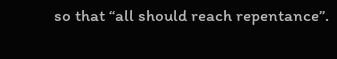so that “all should reach repentance”.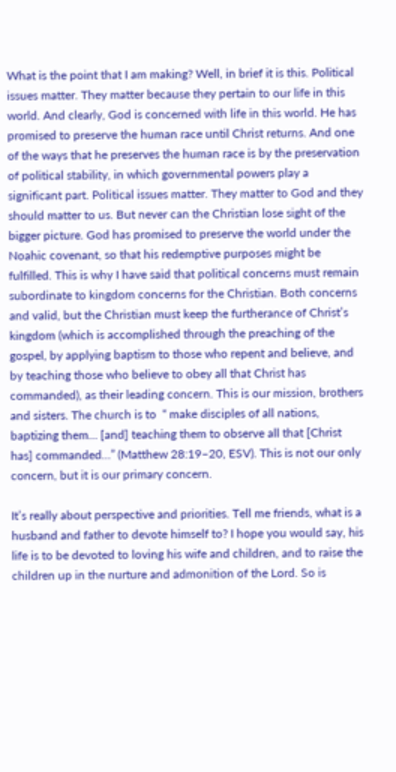What is the point that I am making? Well, in brief it is this. Political issues matter. They matter because they pertain to our life in this world. And clearly, God is concerned with life in this world. He has promised to preserve the human race until Christ returns. And one of the ways that he preserves the human race is by the preservation of political stability, in which governmental powers play a significant part. Political issues matter. They matter to God and they should matter to us. But never can the Christian lose sight of the bigger picture. God has promised to preserve the world under the Noahic covenant, so that his redemptive purposes might be fulfilled. This is why I have said that political concerns must remain subordinate to kingdom concerns for the Christian. Both concerns and valid, but the Christian must keep the furtherance of Christ’s kingdom (which is accomplished through the preaching of the gospel, by applying baptism to those who repent and believe, and by teaching those who believe to obey all that Christ has commanded), as their leading concern. This is our mission, brothers and sisters. The church is to  “ make disciples of all nations, baptizing them… [and] teaching them to observe all that [Christ has] commanded…” (Matthew 28:19–20, ESV). This is not our only concern, but it is our primary concern.

It’s really about perspective and priorities. Tell me friends, what is a husband and father to devote himself to? I hope you would say, his life is to be devoted to loving his wife and children, and to raise the children up in the nurture and admonition of the Lord. So is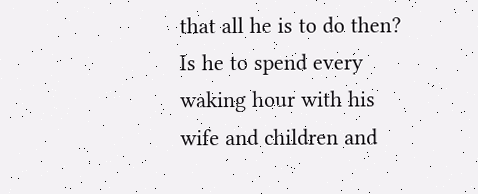that all he is to do then? Is he to spend every waking hour with his wife and children and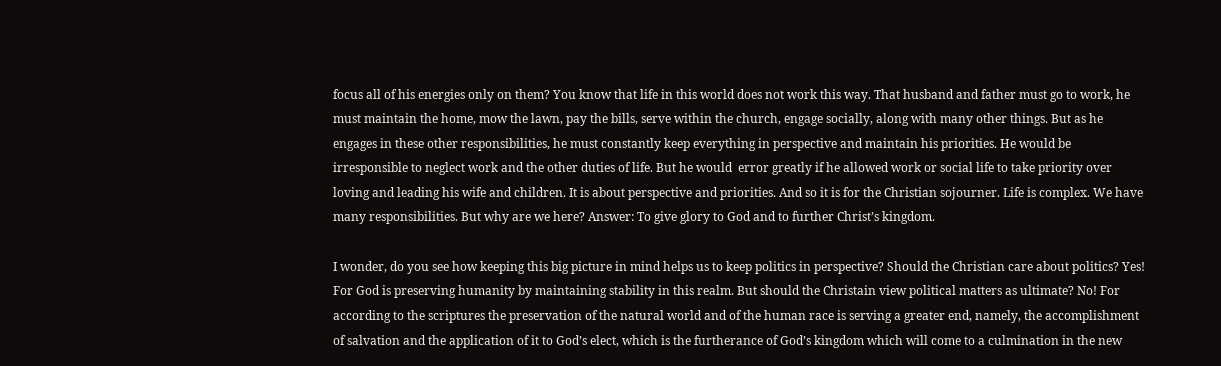focus all of his energies only on them? You know that life in this world does not work this way. That husband and father must go to work, he must maintain the home, mow the lawn, pay the bills, serve within the church, engage socially, along with many other things. But as he engages in these other responsibilities, he must constantly keep everything in perspective and maintain his priorities. He would be irresponsible to neglect work and the other duties of life. But he would  error greatly if he allowed work or social life to take priority over loving and leading his wife and children. It is about perspective and priorities. And so it is for the Christian sojourner. Life is complex. We have many responsibilities. But why are we here? Answer: To give glory to God and to further Christ’s kingdom.

I wonder, do you see how keeping this big picture in mind helps us to keep politics in perspective? Should the Christian care about politics? Yes! For God is preserving humanity by maintaining stability in this realm. But should the Christain view political matters as ultimate? No! For according to the scriptures the preservation of the natural world and of the human race is serving a greater end, namely, the accomplishment of salvation and the application of it to God’s elect, which is the furtherance of God’s kingdom which will come to a culmination in the new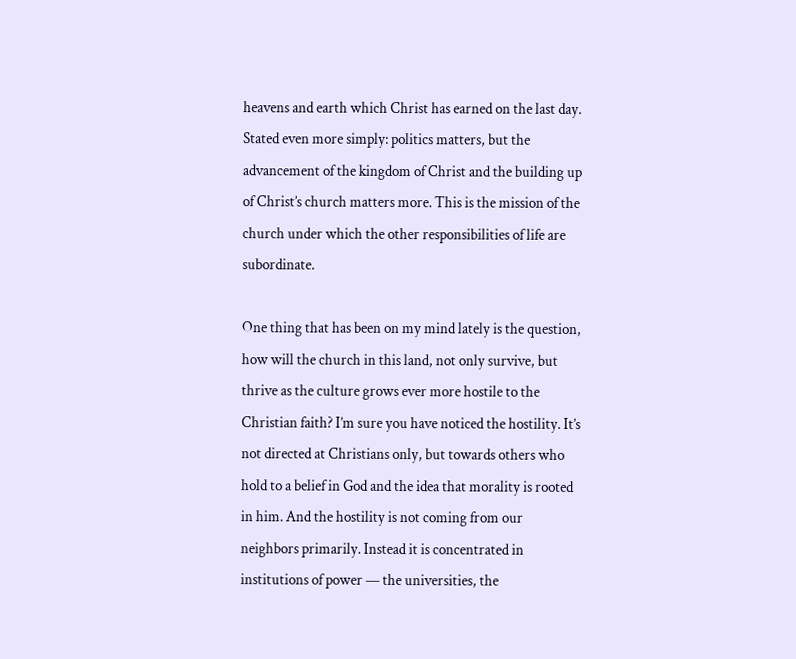heavens and earth which Christ has earned on the last day. Stated even more simply: politics matters, but the advancement of the kingdom of Christ and the building up of Christ’s church matters more. This is the mission of the church under which the other responsibilities of life are subordinate.

One thing that has been on my mind lately is the question, how will the church in this land, not only survive, but thrive as the culture grows ever more hostile to the Christian faith? I’m sure you have noticed the hostility. It’s not directed at Christians only, but towards others who hold to a belief in God and the idea that morality is rooted in him. And the hostility is not coming from our neighbors primarily. Instead it is concentrated in institutions of power — the universities, the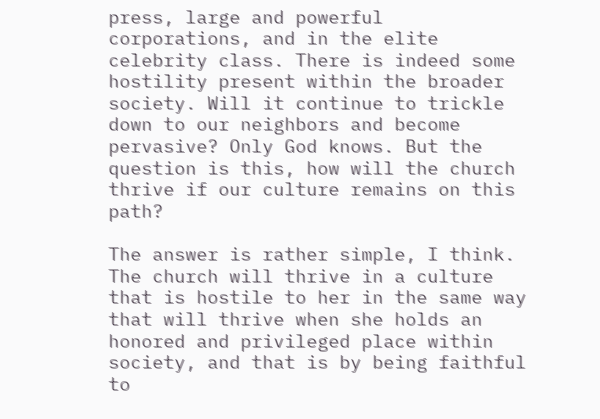press, large and powerful corporations, and in the elite celebrity class. There is indeed some hostility present within the broader society. Will it continue to trickle down to our neighbors and become pervasive? Only God knows. But the question is this, how will the church thrive if our culture remains on this path?

The answer is rather simple, I think. The church will thrive in a culture that is hostile to her in the same way that will thrive when she holds an honored and privileged place within society, and that is by being faithful to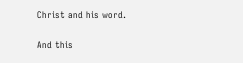Christ and his word.

And this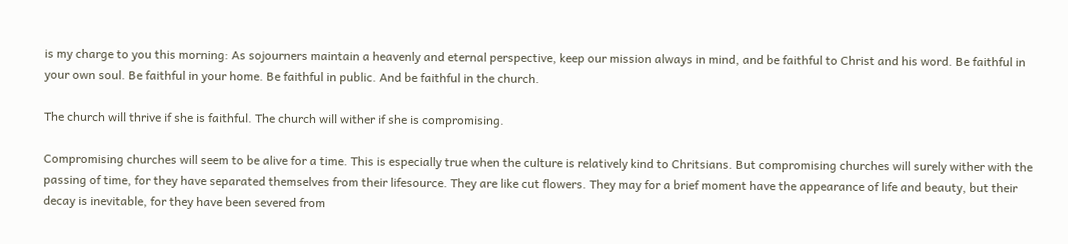is my charge to you this morning: As sojourners maintain a heavenly and eternal perspective, keep our mission always in mind, and be faithful to Christ and his word. Be faithful in your own soul. Be faithful in your home. Be faithful in public. And be faithful in the church.

The church will thrive if she is faithful. The church will wither if she is compromising.

Compromising churches will seem to be alive for a time. This is especially true when the culture is relatively kind to Chritsians. But compromising churches will surely wither with the passing of time, for they have separated themselves from their lifesource. They are like cut flowers. They may for a brief moment have the appearance of life and beauty, but their decay is inevitable, for they have been severed from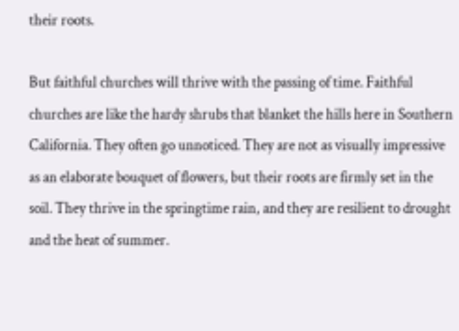their roots.

But faithful churches will thrive with the passing of time. Faithful churches are like the hardy shrubs that blanket the hills here in Southern California. They often go unnoticed. They are not as visually impressive as an elaborate bouquet of flowers, but their roots are firmly set in the soil. They thrive in the springtime rain, and they are resilient to drought and the heat of summer.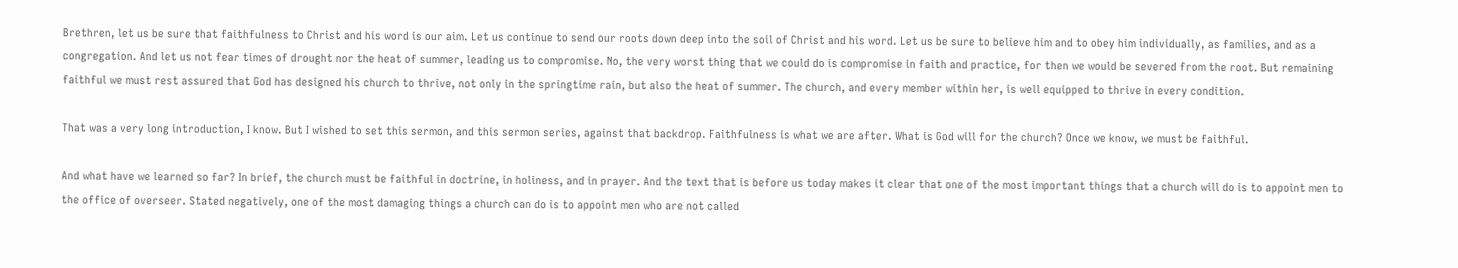Brethren, let us be sure that faithfulness to Christ and his word is our aim. Let us continue to send our roots down deep into the soil of Christ and his word. Let us be sure to believe him and to obey him individually, as families, and as a congregation. And let us not fear times of drought nor the heat of summer, leading us to compromise. No, the very worst thing that we could do is compromise in faith and practice, for then we would be severed from the root. But remaining faithful we must rest assured that God has designed his church to thrive, not only in the springtime rain, but also the heat of summer. The church, and every member within her, is well equipped to thrive in every condition.

That was a very long introduction, I know. But I wished to set this sermon, and this sermon series, against that backdrop. Faithfulness is what we are after. What is God will for the church? Once we know, we must be faithful.

And what have we learned so far? In brief, the church must be faithful in doctrine, in holiness, and in prayer. And the text that is before us today makes it clear that one of the most important things that a church will do is to appoint men to the office of overseer. Stated negatively, one of the most damaging things a church can do is to appoint men who are not called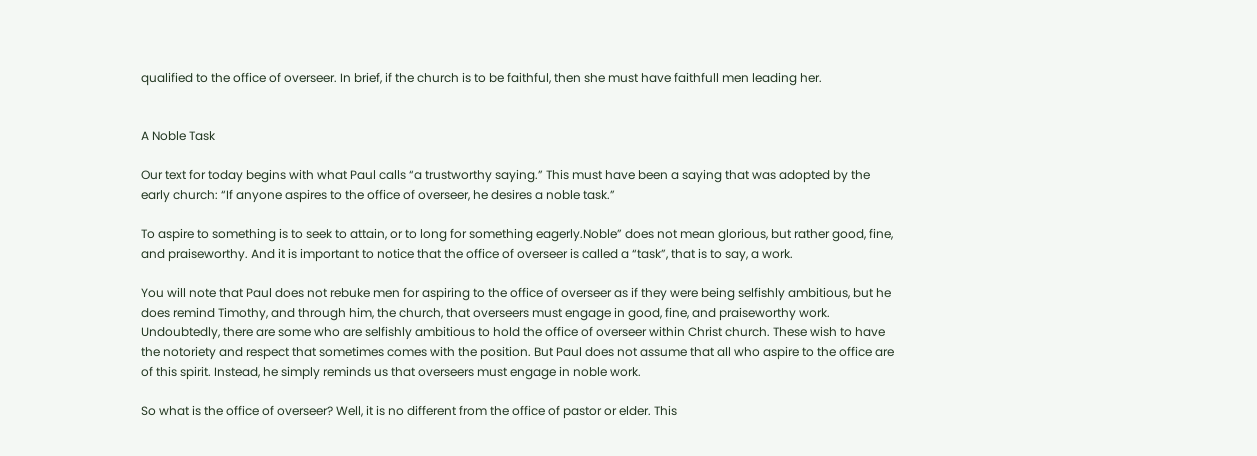qualified to the office of overseer. In brief, if the church is to be faithful, then she must have faithfull men leading her.


A Noble Task

Our text for today begins with what Paul calls “a trustworthy saying.” This must have been a saying that was adopted by the early church: “If anyone aspires to the office of overseer, he desires a noble task.”

To aspire to something is to seek to attain, or to long for something eagerly.Noble” does not mean glorious, but rather good, fine, and praiseworthy. And it is important to notice that the office of overseer is called a “task”, that is to say, a work.

You will note that Paul does not rebuke men for aspiring to the office of overseer as if they were being selfishly ambitious, but he does remind Timothy, and through him, the church, that overseers must engage in good, fine, and praiseworthy work. Undoubtedly, there are some who are selfishly ambitious to hold the office of overseer within Christ church. These wish to have the notoriety and respect that sometimes comes with the position. But Paul does not assume that all who aspire to the office are of this spirit. Instead, he simply reminds us that overseers must engage in noble work.

So what is the office of overseer? Well, it is no different from the office of pastor or elder. This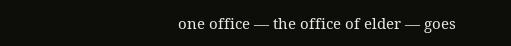one office — the office of elder — goes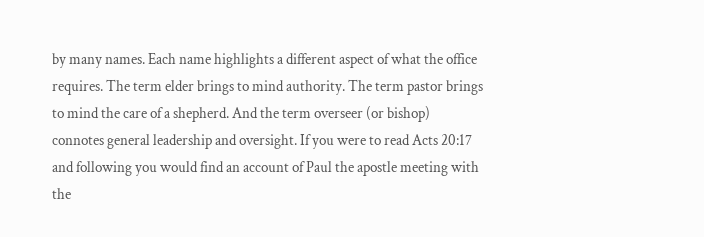by many names. Each name highlights a different aspect of what the office requires. The term elder brings to mind authority. The term pastor brings to mind the care of a shepherd. And the term overseer (or bishop) connotes general leadership and oversight. If you were to read Acts 20:17 and following you would find an account of Paul the apostle meeting with the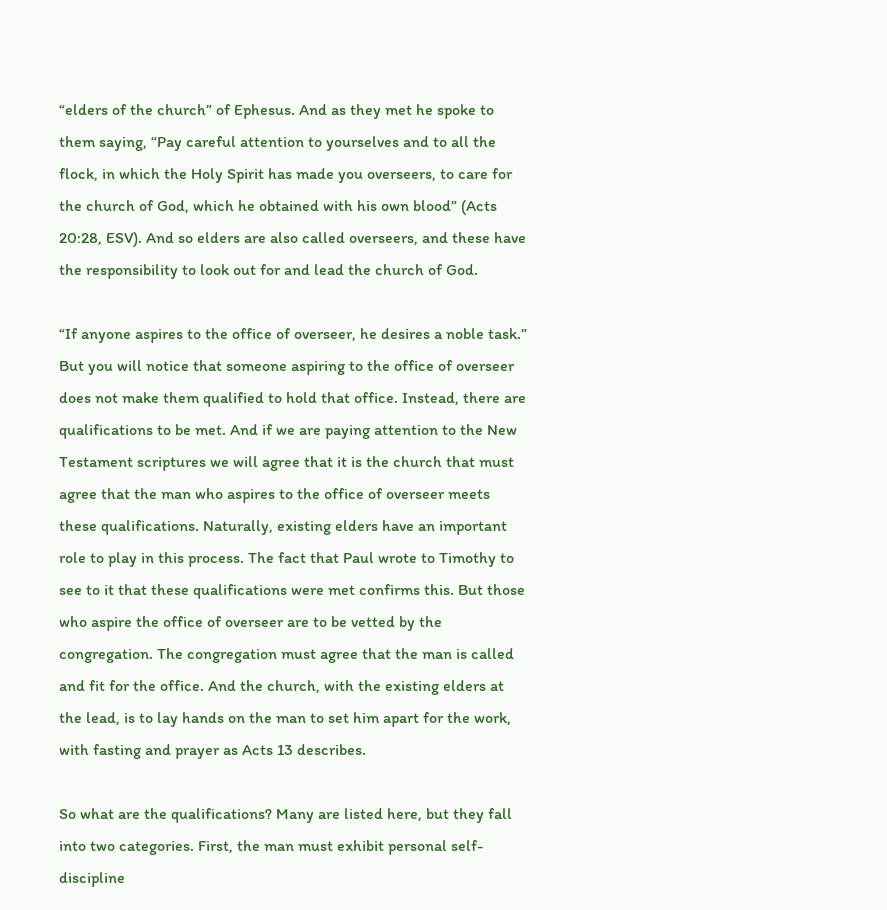“elders of the church” of Ephesus. And as they met he spoke to them saying, “Pay careful attention to yourselves and to all the flock, in which the Holy Spirit has made you overseers, to care for the church of God, which he obtained with his own blood” (Acts 20:28, ESV). And so elders are also called overseers, and these have the responsibility to look out for and lead the church of God.

“If anyone aspires to the office of overseer, he desires a noble task.” But you will notice that someone aspiring to the office of overseer does not make them qualified to hold that office. Instead, there are qualifications to be met. And if we are paying attention to the New Testament scriptures we will agree that it is the church that must agree that the man who aspires to the office of overseer meets these qualifications. Naturally, existing elders have an important role to play in this process. The fact that Paul wrote to Timothy to see to it that these qualifications were met confirms this. But those who aspire the office of overseer are to be vetted by the congregation. The congregation must agree that the man is called and fit for the office. And the church, with the existing elders at the lead, is to lay hands on the man to set him apart for the work, with fasting and prayer as Acts 13 describes.

So what are the qualifications? Many are listed here, but they fall into two categories. First, the man must exhibit personal self-discipline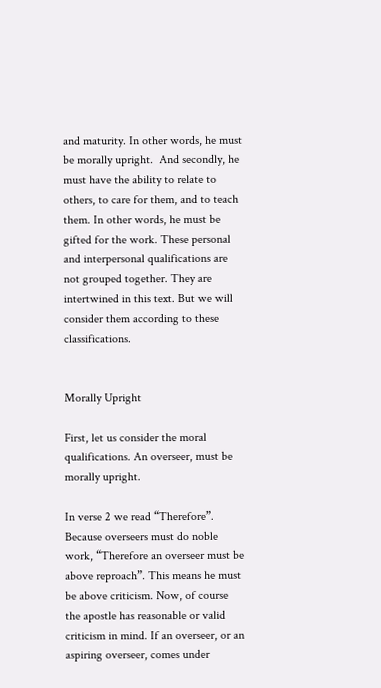and maturity. In other words, he must be morally upright.  And secondly, he must have the ability to relate to others, to care for them, and to teach them. In other words, he must be gifted for the work. These personal and interpersonal qualifications are not grouped together. They are intertwined in this text. But we will consider them according to these classifications.


Morally Upright

First, let us consider the moral qualifications. An overseer, must be morally upright.

In verse 2 we read “Therefore”.  Because overseers must do noble work, “Therefore an overseer must be above reproach”. This means he must be above criticism. Now, of course the apostle has reasonable or valid criticism in mind. If an overseer, or an aspiring overseer, comes under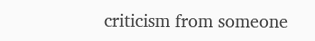criticism from someone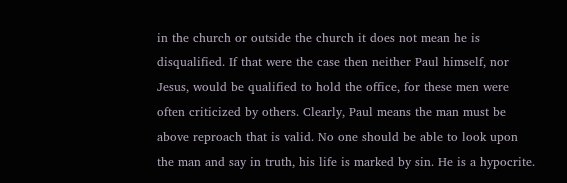in the church or outside the church it does not mean he is disqualified. If that were the case then neither Paul himself, nor Jesus, would be qualified to hold the office, for these men were often criticized by others. Clearly, Paul means the man must be above reproach that is valid. No one should be able to look upon the man and say in truth, his life is marked by sin. He is a hypocrite.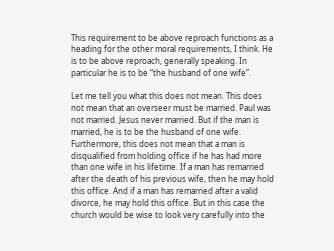This requirement to be above reproach functions as a heading for the other moral requirements, I think. He is to be above reproach, generally speaking. In particular he is to be “the husband of one wife”.

Let me tell you what this does not mean. This does not mean that an overseer must be married. Paul was not married. Jesus never married. But if the man is married, he is to be the husband of one wife. Furthermore, this does not mean that a man is disqualified from holding office if he has had more than one wife in his lifetime. If a man has remarried after the death of his previous wife, then he may hold this office. And if a man has remarried after a valid divorce, he may hold this office. But in this case the church would be wise to look very carefully into the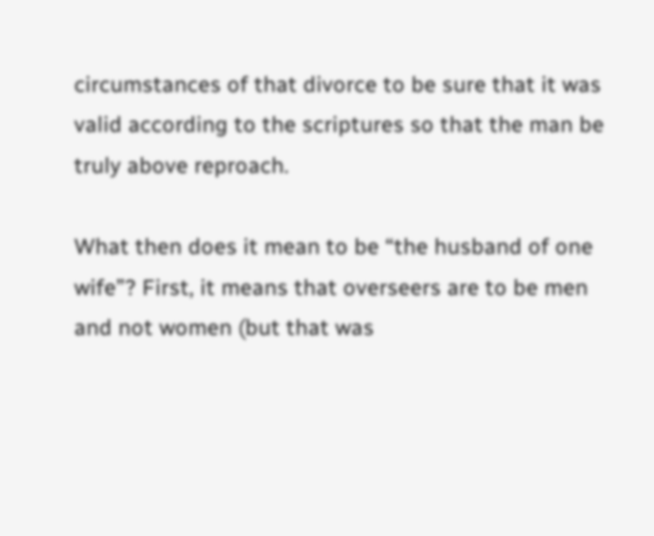circumstances of that divorce to be sure that it was valid according to the scriptures so that the man be truly above reproach.

What then does it mean to be “the husband of one wife”? First, it means that overseers are to be men and not women (but that was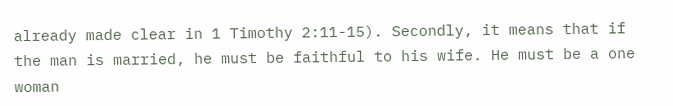already made clear in 1 Timothy 2:11-15). Secondly, it means that if the man is married, he must be faithful to his wife. He must be a one woman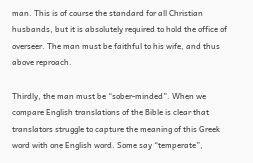man. This is of course the standard for all Christian husbands, but it is absolutely required to hold the office of overseer. The man must be faithful to his wife, and thus above reproach.

Thirdly, the man must be “sober-minded”. When we compare English translations of the Bible is clear that translators struggle to capture the meaning of this Greek word with one English word. Some say “temperate”,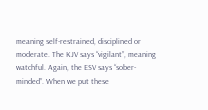meaning self-restrained, disciplined or moderate. The KJV says “vigilant”, meaning watchful. Again, the ESV says “sober-minded”. When we put these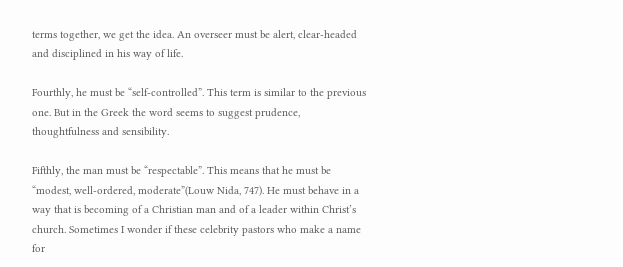terms together, we get the idea. An overseer must be alert, clear-headed and disciplined in his way of life.

Fourthly, he must be “self-controlled”. This term is similar to the previous one. But in the Greek the word seems to suggest prudence, thoughtfulness and sensibility.

Fifthly, the man must be “respectable”. This means that he must be “modest, well-ordered, moderate”(Louw Nida, 747). He must behave in a way that is becoming of a Christian man and of a leader within Christ’s church. Sometimes I wonder if these celebrity pastors who make a name for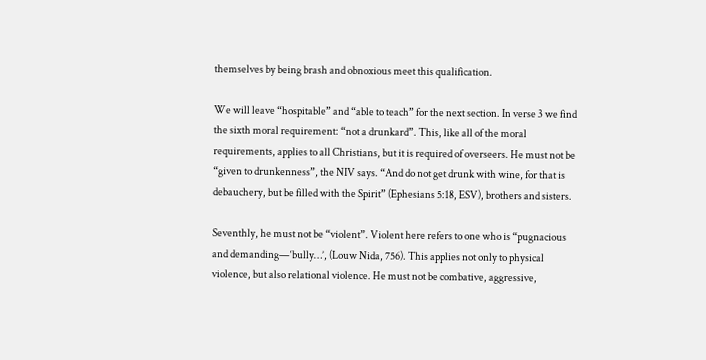themselves by being brash and obnoxious meet this qualification.

We will leave “hospitable” and “able to teach” for the next section. In verse 3 we find the sixth moral requirement: “not a drunkard”. This, like all of the moral requirements, applies to all Christians, but it is required of overseers. He must not be “given to drunkenness”, the NIV says. “And do not get drunk with wine, for that is debauchery, but be filled with the Spirit” (Ephesians 5:18, ESV), brothers and sisters.

Seventhly, he must not be “violent”. Violent here refers to one who is “pugnacious and demanding—‘bully…’, (Louw Nida, 756). This applies not only to physical violence, but also relational violence. He must not be combative, aggressive,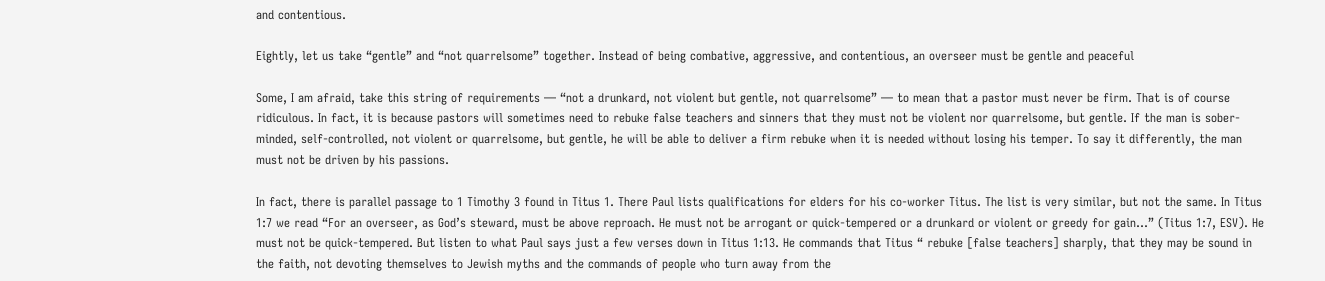and contentious.

Eightly, let us take “gentle” and “not quarrelsome” together. Instead of being combative, aggressive, and contentious, an overseer must be gentle and peaceful

Some, I am afraid, take this string of requirements — “not a drunkard, not violent but gentle, not quarrelsome” — to mean that a pastor must never be firm. That is of course ridiculous. In fact, it is because pastors will sometimes need to rebuke false teachers and sinners that they must not be violent nor quarrelsome, but gentle. If the man is sober-minded, self-controlled, not violent or quarrelsome, but gentle, he will be able to deliver a firm rebuke when it is needed without losing his temper. To say it differently, the man must not be driven by his passions.

In fact, there is parallel passage to 1 Timothy 3 found in Titus 1. There Paul lists qualifications for elders for his co-worker Titus. The list is very similar, but not the same. In Titus 1:7 we read “For an overseer, as God’s steward, must be above reproach. He must not be arrogant or quick-tempered or a drunkard or violent or greedy for gain…” (Titus 1:7, ESV). He must not be quick-tempered. But listen to what Paul says just a few verses down in Titus 1:13. He commands that Titus “ rebuke [false teachers] sharply, that they may be sound in the faith, not devoting themselves to Jewish myths and the commands of people who turn away from the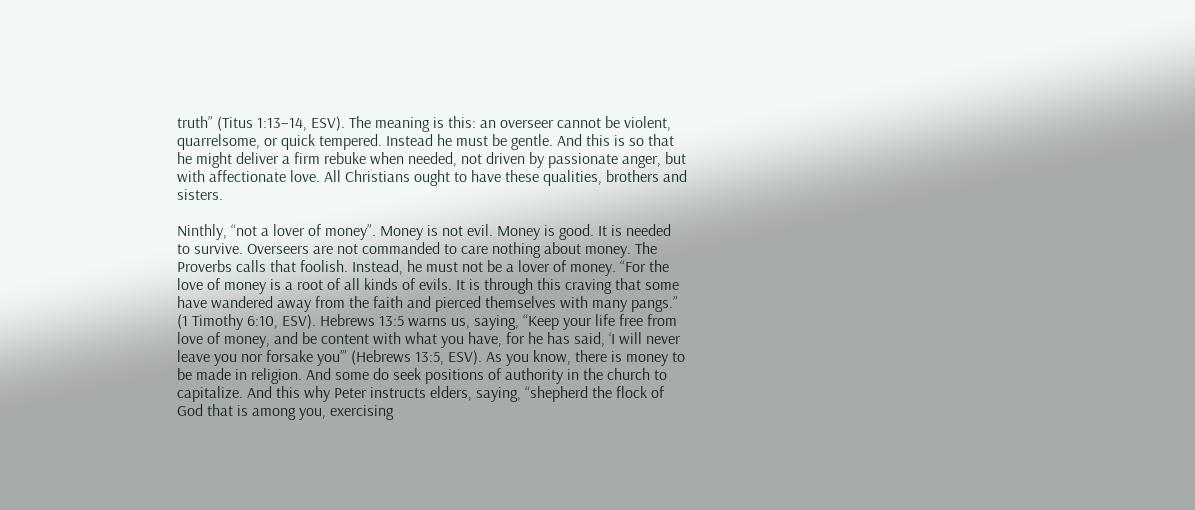truth” (Titus 1:13–14, ESV). The meaning is this: an overseer cannot be violent, quarrelsome, or quick tempered. Instead he must be gentle. And this is so that he might deliver a firm rebuke when needed, not driven by passionate anger, but with affectionate love. All Christians ought to have these qualities, brothers and sisters.

Ninthly, “not a lover of money”. Money is not evil. Money is good. It is needed to survive. Overseers are not commanded to care nothing about money. The Proverbs calls that foolish. Instead, he must not be a lover of money. “For the love of money is a root of all kinds of evils. It is through this craving that some have wandered away from the faith and pierced themselves with many pangs.” (1 Timothy 6:10, ESV). Hebrews 13:5 warns us, saying, “Keep your life free from love of money, and be content with what you have, for he has said, ‘I will never leave you nor forsake you’” (Hebrews 13:5, ESV). As you know, there is money to be made in religion. And some do seek positions of authority in the church to capitalize. And this why Peter instructs elders, saying, “shepherd the flock of God that is among you, exercising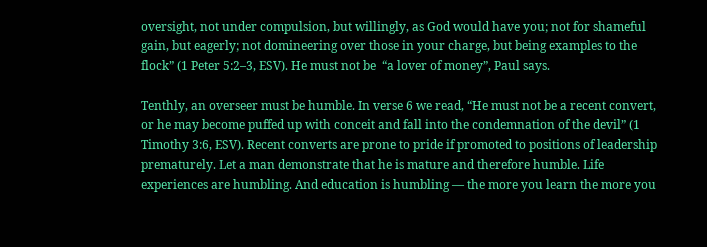oversight, not under compulsion, but willingly, as God would have you; not for shameful gain, but eagerly; not domineering over those in your charge, but being examples to the flock” (1 Peter 5:2–3, ESV). He must not be  “a lover of money”, Paul says.

Tenthly, an overseer must be humble. In verse 6 we read, “He must not be a recent convert, or he may become puffed up with conceit and fall into the condemnation of the devil” (1 Timothy 3:6, ESV). Recent converts are prone to pride if promoted to positions of leadership prematurely. Let a man demonstrate that he is mature and therefore humble. Life experiences are humbling. And education is humbling — the more you learn the more you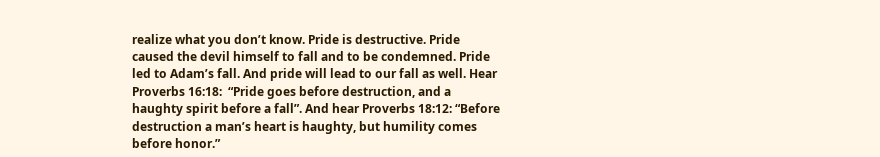realize what you don’t know. Pride is destructive. Pride caused the devil himself to fall and to be condemned. Pride led to Adam’s fall. And pride will lead to our fall as well. Hear Proverbs 16:18:  “Pride goes before destruction, and a haughty spirit before a fall”. And hear Proverbs 18:12: “Before destruction a man’s heart is haughty, but humility comes before honor.”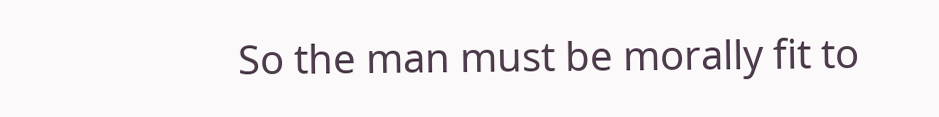So the man must be morally fit to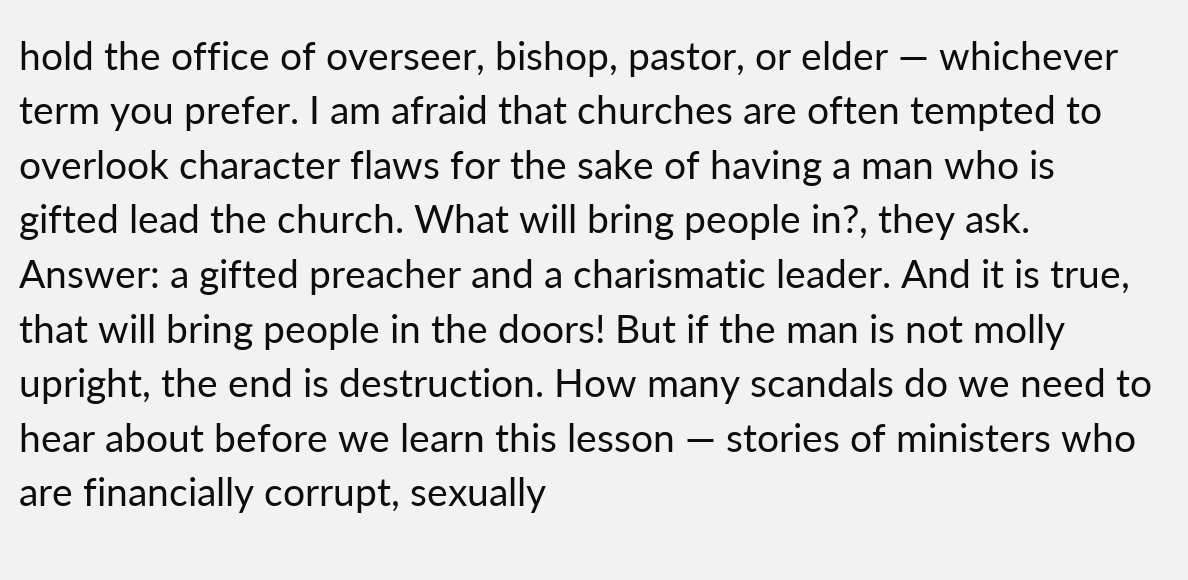hold the office of overseer, bishop, pastor, or elder — whichever term you prefer. I am afraid that churches are often tempted to overlook character flaws for the sake of having a man who is gifted lead the church. What will bring people in?, they ask. Answer: a gifted preacher and a charismatic leader. And it is true, that will bring people in the doors! But if the man is not molly upright, the end is destruction. How many scandals do we need to hear about before we learn this lesson — stories of ministers who are financially corrupt, sexually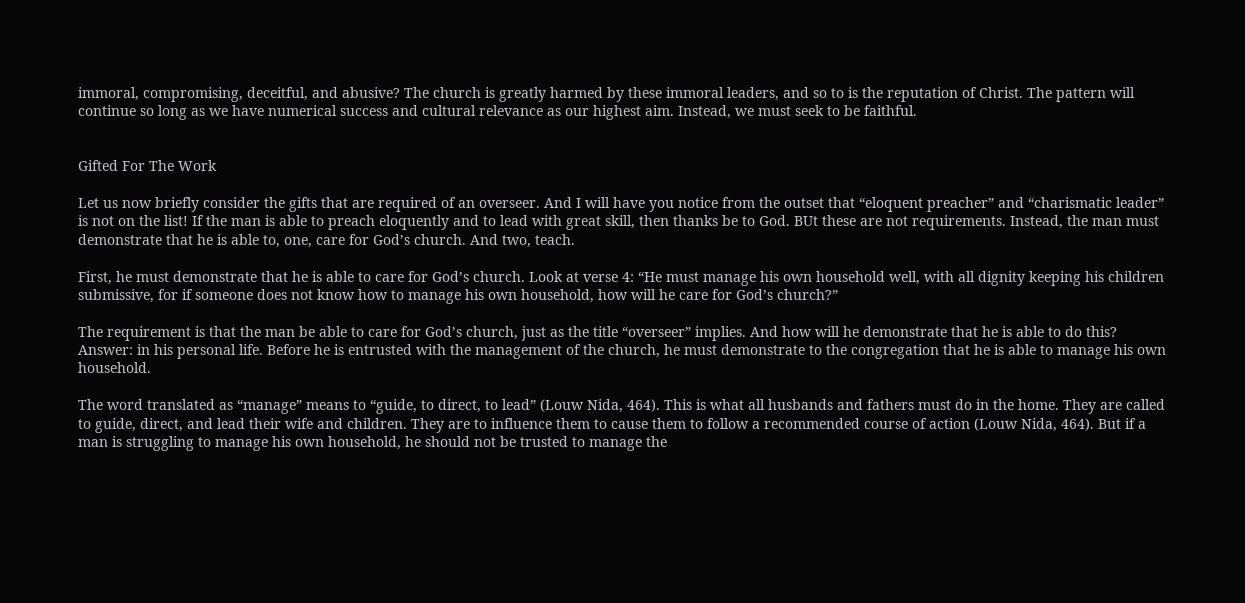immoral, compromising, deceitful, and abusive? The church is greatly harmed by these immoral leaders, and so to is the reputation of Christ. The pattern will continue so long as we have numerical success and cultural relevance as our highest aim. Instead, we must seek to be faithful.


Gifted For The Work

Let us now briefly consider the gifts that are required of an overseer. And I will have you notice from the outset that “eloquent preacher” and “charismatic leader” is not on the list! If the man is able to preach eloquently and to lead with great skill, then thanks be to God. BUt these are not requirements. Instead, the man must demonstrate that he is able to, one, care for God’s church. And two, teach.

First, he must demonstrate that he is able to care for God’s church. Look at verse 4: “He must manage his own household well, with all dignity keeping his children submissive, for if someone does not know how to manage his own household, how will he care for God’s church?”

The requirement is that the man be able to care for God’s church, just as the title “overseer” implies. And how will he demonstrate that he is able to do this? Answer: in his personal life. Before he is entrusted with the management of the church, he must demonstrate to the congregation that he is able to manage his own household.

The word translated as “manage” means to “guide, to direct, to lead” (Louw Nida, 464). This is what all husbands and fathers must do in the home. They are called to guide, direct, and lead their wife and children. They are to influence them to cause them to follow a recommended course of action (Louw Nida, 464). But if a man is struggling to manage his own household, he should not be trusted to manage the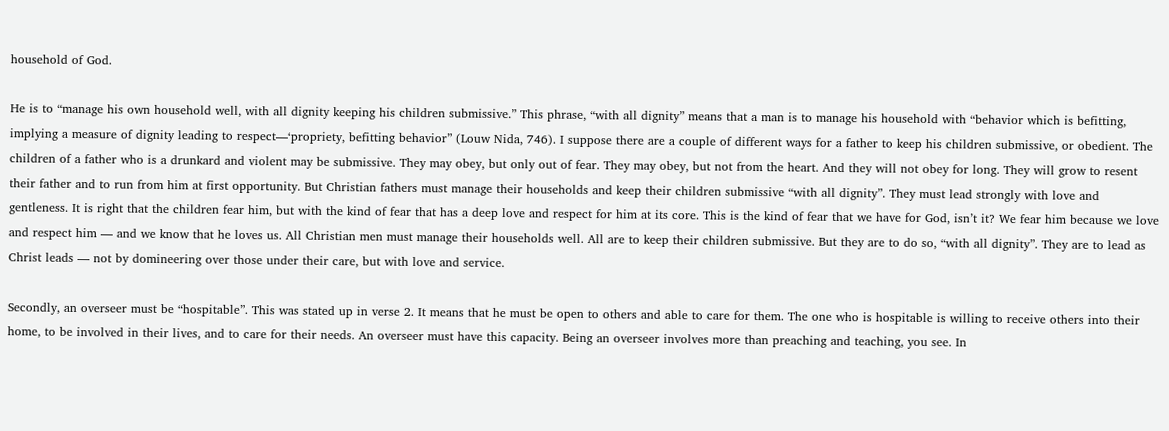household of God.

He is to “manage his own household well, with all dignity keeping his children submissive.” This phrase, “with all dignity” means that a man is to manage his household with “behavior which is befitting, implying a measure of dignity leading to respect—‘propriety, befitting behavior” (Louw Nida, 746). I suppose there are a couple of different ways for a father to keep his children submissive, or obedient. The children of a father who is a drunkard and violent may be submissive. They may obey, but only out of fear. They may obey, but not from the heart. And they will not obey for long. They will grow to resent their father and to run from him at first opportunity. But Christian fathers must manage their households and keep their children submissive “with all dignity”. They must lead strongly with love and gentleness. It is right that the children fear him, but with the kind of fear that has a deep love and respect for him at its core. This is the kind of fear that we have for God, isn’t it? We fear him because we love and respect him — and we know that he loves us. All Christian men must manage their households well. All are to keep their children submissive. But they are to do so, “with all dignity”. They are to lead as Christ leads — not by domineering over those under their care, but with love and service.

Secondly, an overseer must be “hospitable”. This was stated up in verse 2. It means that he must be open to others and able to care for them. The one who is hospitable is willing to receive others into their home, to be involved in their lives, and to care for their needs. An overseer must have this capacity. Being an overseer involves more than preaching and teaching, you see. In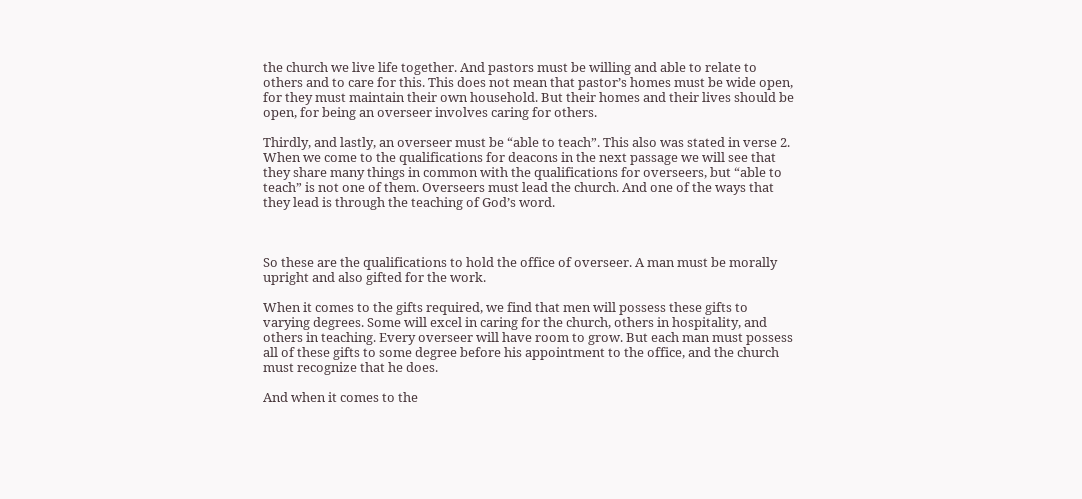the church we live life together. And pastors must be willing and able to relate to others and to care for this. This does not mean that pastor’s homes must be wide open, for they must maintain their own household. But their homes and their lives should be open, for being an overseer involves caring for others.

Thirdly, and lastly, an overseer must be “able to teach”. This also was stated in verse 2. When we come to the qualifications for deacons in the next passage we will see that they share many things in common with the qualifications for overseers, but “able to teach” is not one of them. Overseers must lead the church. And one of the ways that they lead is through the teaching of God’s word.



So these are the qualifications to hold the office of overseer. A man must be morally upright and also gifted for the work.

When it comes to the gifts required, we find that men will possess these gifts to varying degrees. Some will excel in caring for the church, others in hospitality, and others in teaching. Every overseer will have room to grow. But each man must possess all of these gifts to some degree before his appointment to the office, and the church must recognize that he does.

And when it comes to the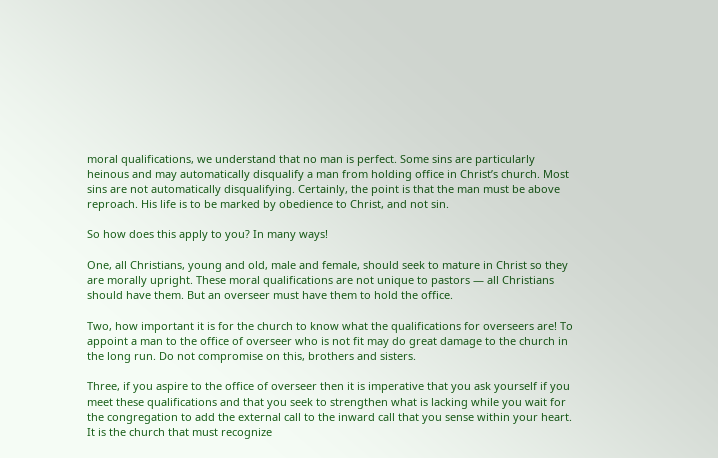moral qualifications, we understand that no man is perfect. Some sins are particularly heinous and may automatically disqualify a man from holding office in Christ’s church. Most sins are not automatically disqualifying. Certainly, the point is that the man must be above reproach. His life is to be marked by obedience to Christ, and not sin.

So how does this apply to you? In many ways!

One, all Christians, young and old, male and female, should seek to mature in Christ so they are morally upright. These moral qualifications are not unique to pastors — all Christians should have them. But an overseer must have them to hold the office.

Two, how important it is for the church to know what the qualifications for overseers are! To appoint a man to the office of overseer who is not fit may do great damage to the church in the long run. Do not compromise on this, brothers and sisters.

Three, if you aspire to the office of overseer then it is imperative that you ask yourself if you meet these qualifications and that you seek to strengthen what is lacking while you wait for the congregation to add the external call to the inward call that you sense within your heart. It is the church that must recognize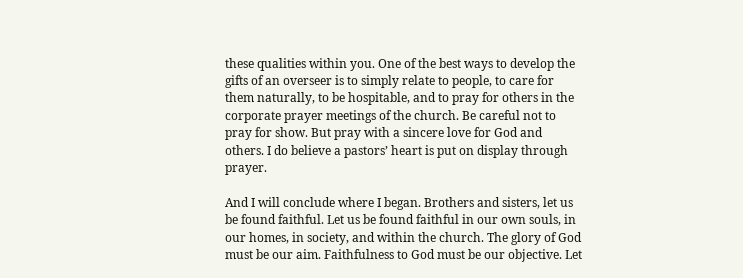these qualities within you. One of the best ways to develop the gifts of an overseer is to simply relate to people, to care for them naturally, to be hospitable, and to pray for others in the corporate prayer meetings of the church. Be careful not to pray for show. But pray with a sincere love for God and others. I do believe a pastors’ heart is put on display through prayer.

And I will conclude where I began. Brothers and sisters, let us be found faithful. Let us be found faithful in our own souls, in our homes, in society, and within the church. The glory of God must be our aim. Faithfulness to God must be our objective. Let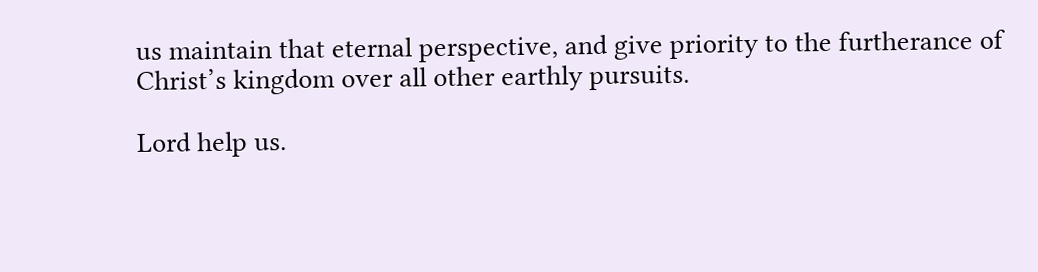us maintain that eternal perspective, and give priority to the furtherance of Christ’s kingdom over all other earthly pursuits.

Lord help us.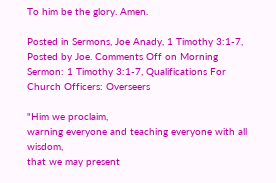To him be the glory. Amen.

Posted in Sermons, Joe Anady, 1 Timothy 3:1-7, Posted by Joe. Comments Off on Morning Sermon: 1 Timothy 3:1-7, Qualifications For Church Officers: Overseers

"Him we proclaim,
warning everyone and teaching everyone with all wisdom,
that we may present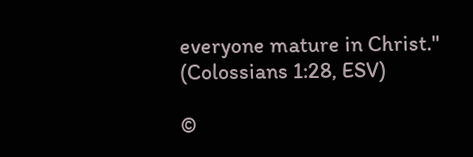everyone mature in Christ."
(Colossians 1:28, ESV)

©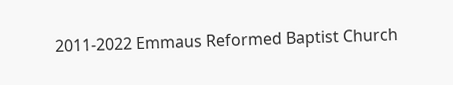2011-2022 Emmaus Reformed Baptist Church